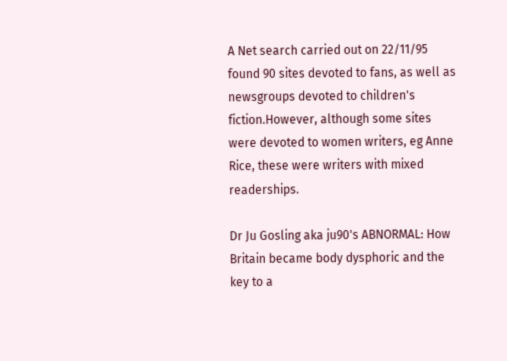A Net search carried out on 22/11/95 found 90 sites devoted to fans, as well as newsgroups devoted to children's fiction.However, although some sites were devoted to women writers, eg Anne Rice, these were writers with mixed readerships.

Dr Ju Gosling aka ju90's ABNORMAL: How Britain became body dysphoric and the key to a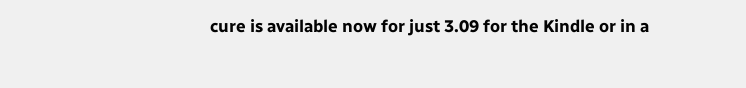cure is available now for just 3.09 for the Kindle or in a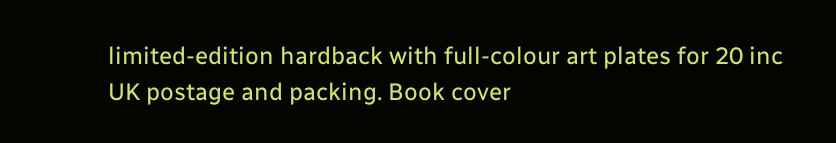limited-edition hardback with full-colour art plates for 20 inc UK postage and packing. Book cover